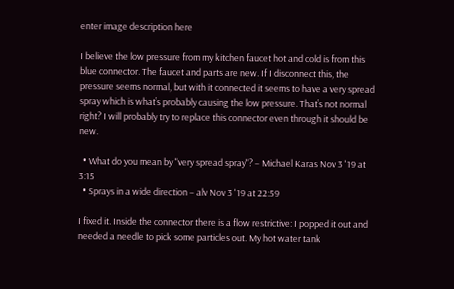enter image description here

I believe the low pressure from my kitchen faucet hot and cold is from this blue connector. The faucet and parts are new. If I disconnect this, the pressure seems normal, but with it connected it seems to have a very spread spray which is what’s probably causing the low pressure. That’s not normal right? I will probably try to replace this connector even through it should be new.

  • What do you mean by "very spread spray"? – Michael Karas Nov 3 '19 at 3:15
  • Sprays in a wide direction – alv Nov 3 '19 at 22:59

I fixed it. Inside the connector there is a flow restrictive: I popped it out and needed a needle to pick some particles out. My hot water tank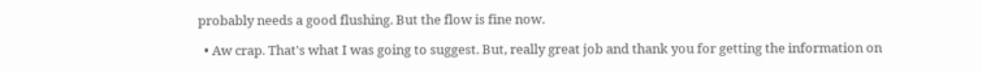probably needs a good flushing. But the flow is fine now.

  • Aw crap. That's what I was going to suggest. But, really great job and thank you for getting the information on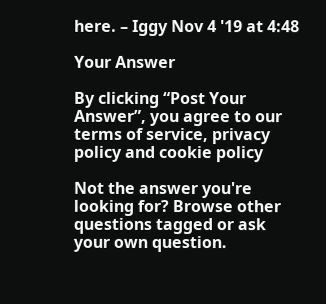here. – Iggy Nov 4 '19 at 4:48

Your Answer

By clicking “Post Your Answer”, you agree to our terms of service, privacy policy and cookie policy

Not the answer you're looking for? Browse other questions tagged or ask your own question.